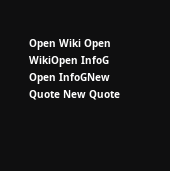Open Wiki Open WikiOpen InfoG Open InfoGNew Quote New Quote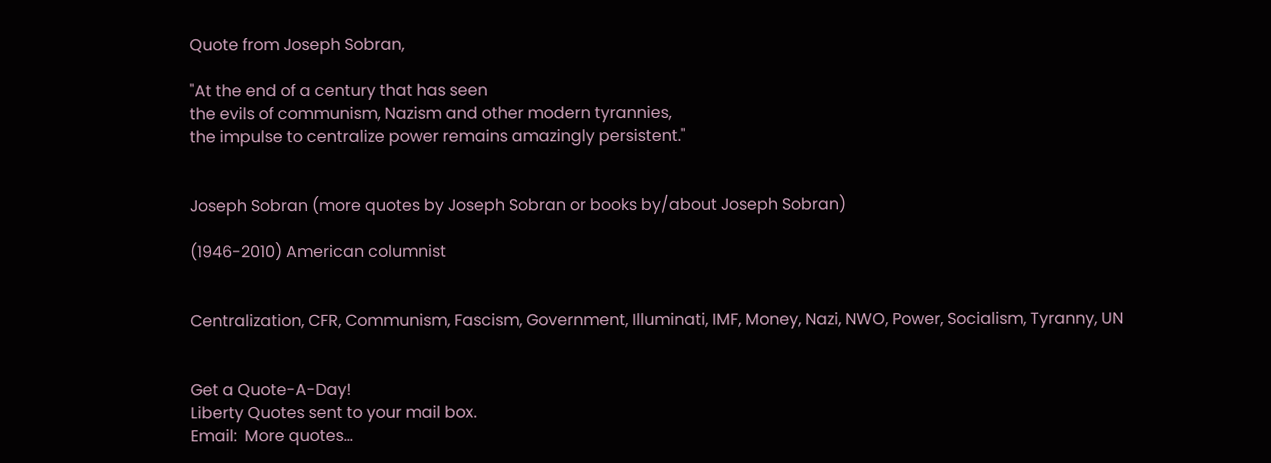Quote from Joseph Sobran,

"At the end of a century that has seen
the evils of communism, Nazism and other modern tyrannies,
the impulse to centralize power remains amazingly persistent."


Joseph Sobran (more quotes by Joseph Sobran or books by/about Joseph Sobran)

(1946-2010) American columnist


Centralization, CFR, Communism, Fascism, Government, Illuminati, IMF, Money, Nazi, NWO, Power, Socialism, Tyranny, UN


Get a Quote-A-Day!
Liberty Quotes sent to your mail box.
Email:  More quotes...